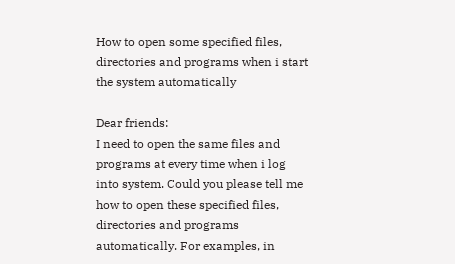How to open some specified files, directories and programs when i start the system automatically

Dear friends:
I need to open the same files and programs at every time when i log into system. Could you please tell me how to open these specified files, directories and programs automatically. For examples, in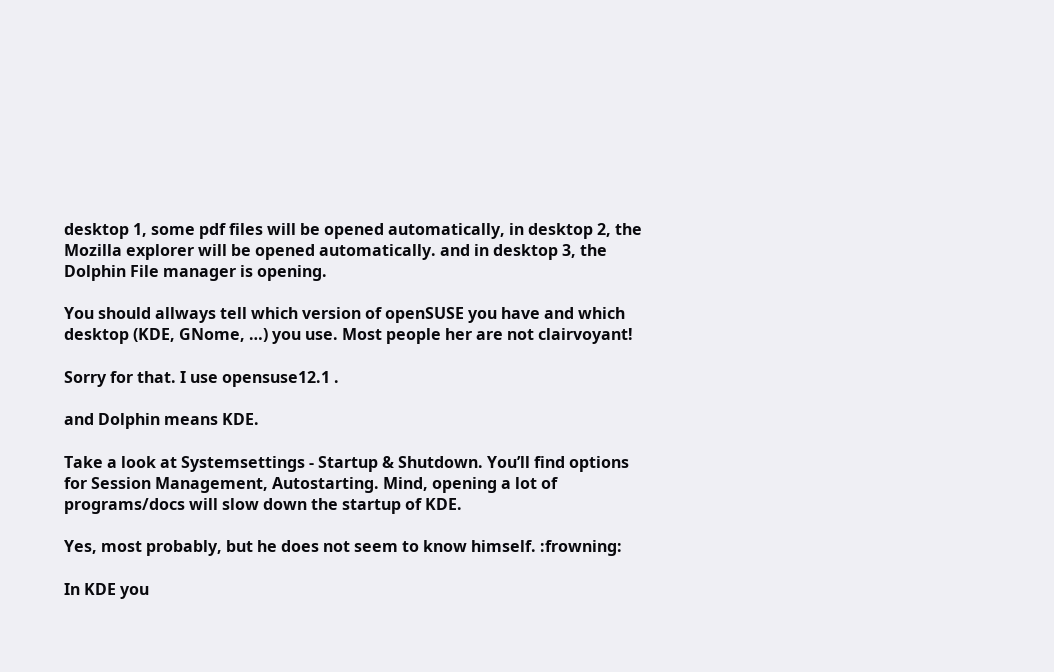desktop 1, some pdf files will be opened automatically, in desktop 2, the Mozilla explorer will be opened automatically. and in desktop 3, the Dolphin File manager is opening.

You should allways tell which version of openSUSE you have and which desktop (KDE, GNome, …) you use. Most people her are not clairvoyant!

Sorry for that. I use opensuse12.1 .

and Dolphin means KDE.

Take a look at Systemsettings - Startup & Shutdown. You’ll find options for Session Management, Autostarting. Mind, opening a lot of programs/docs will slow down the startup of KDE.

Yes, most probably, but he does not seem to know himself. :frowning:

In KDE you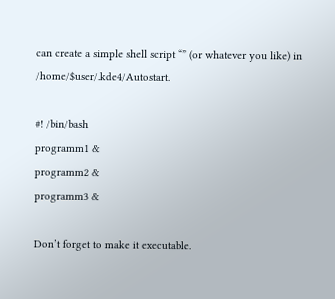can create a simple shell script “” (or whatever you like) in /home/$user/.kde4/Autostart.

#! /bin/bash
programm1 &
programm2 &
programm3 &

Don’t forget to make it executable.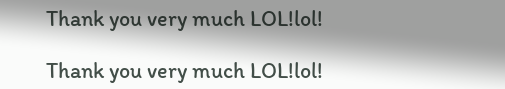Thank you very much LOL!lol!

Thank you very much LOL!lol!